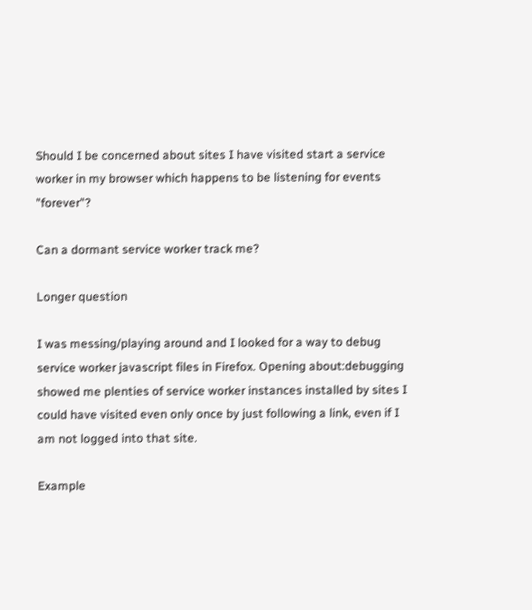Should I be concerned about sites I have visited start a service worker in my browser which happens to be listening for events "forever"?

Can a dormant service worker track me?

Longer question

I was messing/playing around and I looked for a way to debug service worker javascript files in Firefox. Opening about:debugging showed me plenties of service worker instances installed by sites I could have visited even only once by just following a link, even if I am not logged into that site.

Example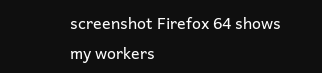screenshot Firefox 64 shows my workers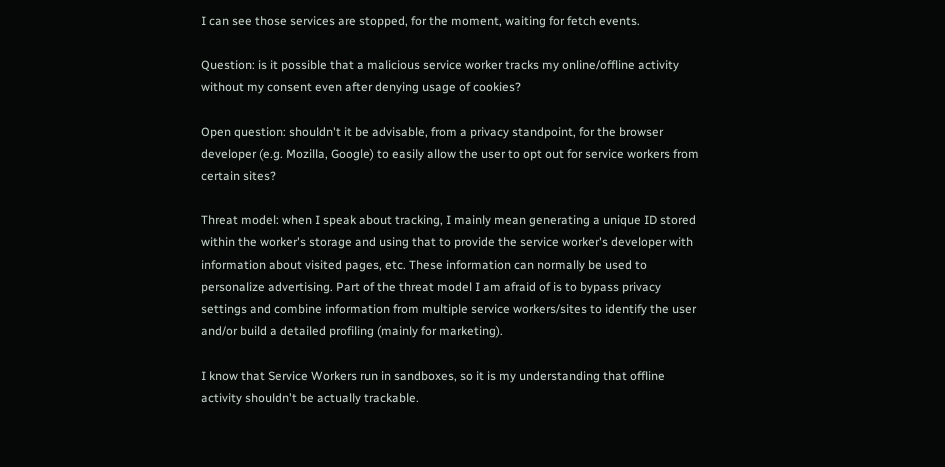I can see those services are stopped, for the moment, waiting for fetch events.

Question: is it possible that a malicious service worker tracks my online/offline activity without my consent even after denying usage of cookies?

Open question: shouldn't it be advisable, from a privacy standpoint, for the browser developer (e.g. Mozilla, Google) to easily allow the user to opt out for service workers from certain sites?

Threat model: when I speak about tracking, I mainly mean generating a unique ID stored within the worker's storage and using that to provide the service worker's developer with information about visited pages, etc. These information can normally be used to personalize advertising. Part of the threat model I am afraid of is to bypass privacy settings and combine information from multiple service workers/sites to identify the user and/or build a detailed profiling (mainly for marketing).

I know that Service Workers run in sandboxes, so it is my understanding that offline activity shouldn't be actually trackable.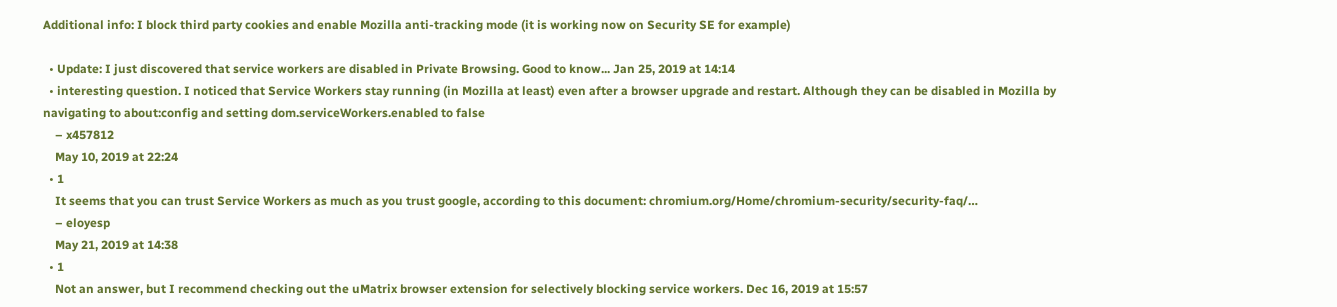Additional info: I block third party cookies and enable Mozilla anti-tracking mode (it is working now on Security SE for example)

  • Update: I just discovered that service workers are disabled in Private Browsing. Good to know... Jan 25, 2019 at 14:14
  • interesting question. I noticed that Service Workers stay running (in Mozilla at least) even after a browser upgrade and restart. Although they can be disabled in Mozilla by navigating to about:config and setting dom.serviceWorkers.enabled to false
    – x457812
    May 10, 2019 at 22:24
  • 1
    It seems that you can trust Service Workers as much as you trust google, according to this document: chromium.org/Home/chromium-security/security-faq/…
    – eloyesp
    May 21, 2019 at 14:38
  • 1
    Not an answer, but I recommend checking out the uMatrix browser extension for selectively blocking service workers. Dec 16, 2019 at 15:57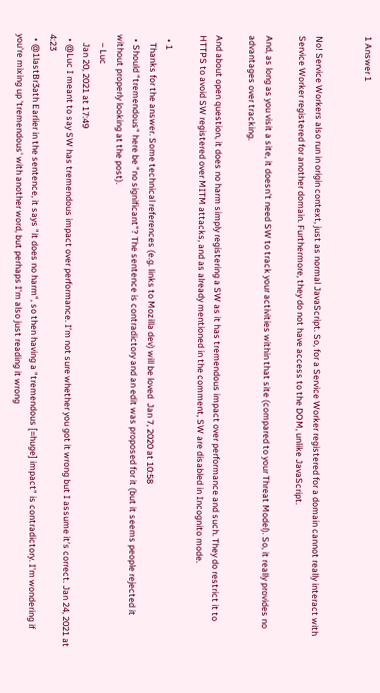1 Answer 1


No! Service Workers also run in origin context, just as normal JavaScript. So, for a Service Worker registered for a domain cannot really interact with Service Worker registered for another domain. Furthermore, they do not have access to the DOM, unlike JavaScript.

And, as long as you visit a site, it doesn’t need SW to track your activities within that site (compared to your Threat Model). So, it really provides no advantages over tracking.

And about open question, it does no harm simply registering a SW as it has tremendous impact over performance and such. They do restrict it to HTTPS to avoid SW registered over MITM attacks, and as already mentioned in the comment, SW are disabled in Incognito mode.

  • 1
    Thanks for the answer. Some technical references (e.g. links to Mozilla dev) will be loved  Jan 7, 2020 at 10:58
  • Should "tremendous" here be "no significant"? The sentence is contradictory and an edit was proposed for it (but it seems people rejected it without properly looking at the post).
    – Luc
    Jan 20, 2021 at 17:49
  • @Luc I meant to say SW has tremendous impact over performance. I’m not sure whether you got it wrong but I assume it’s correct. Jan 24, 2021 at 4:23
  • @1lastBr3ath Earlier in the sentence, it says "it does no harm", so then having a "tremendous [=huge] impact" is contradictory. I'm wondering if you're mixing up 'tremendous' with another word, but perhaps I'm also just reading it wrong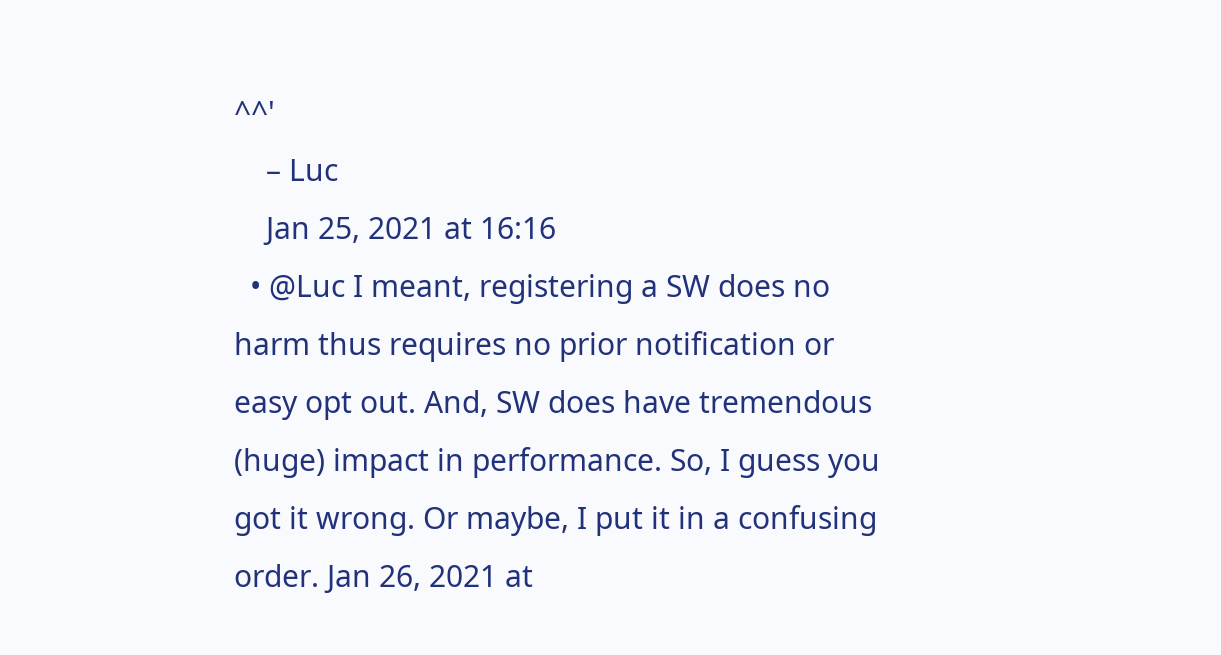^^'
    – Luc
    Jan 25, 2021 at 16:16
  • @Luc I meant, registering a SW does no harm thus requires no prior notification or easy opt out. And, SW does have tremendous (huge) impact in performance. So, I guess you got it wrong. Or maybe, I put it in a confusing order. Jan 26, 2021 at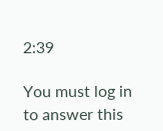2:39

You must log in to answer this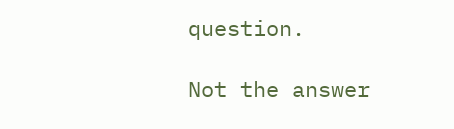question.

Not the answer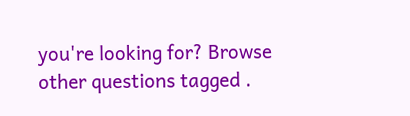you're looking for? Browse other questions tagged .